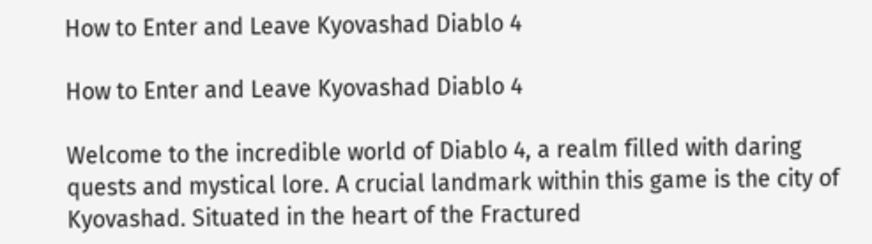How to Enter and Leave Kyovashad Diablo 4

How to Enter and Leave Kyovashad Diablo 4

Welcome to the incredible world of Diablo 4, a realm filled with daring quests and mystical lore. A crucial landmark within this game is the city of Kyovashad. Situated in the heart of the Fractured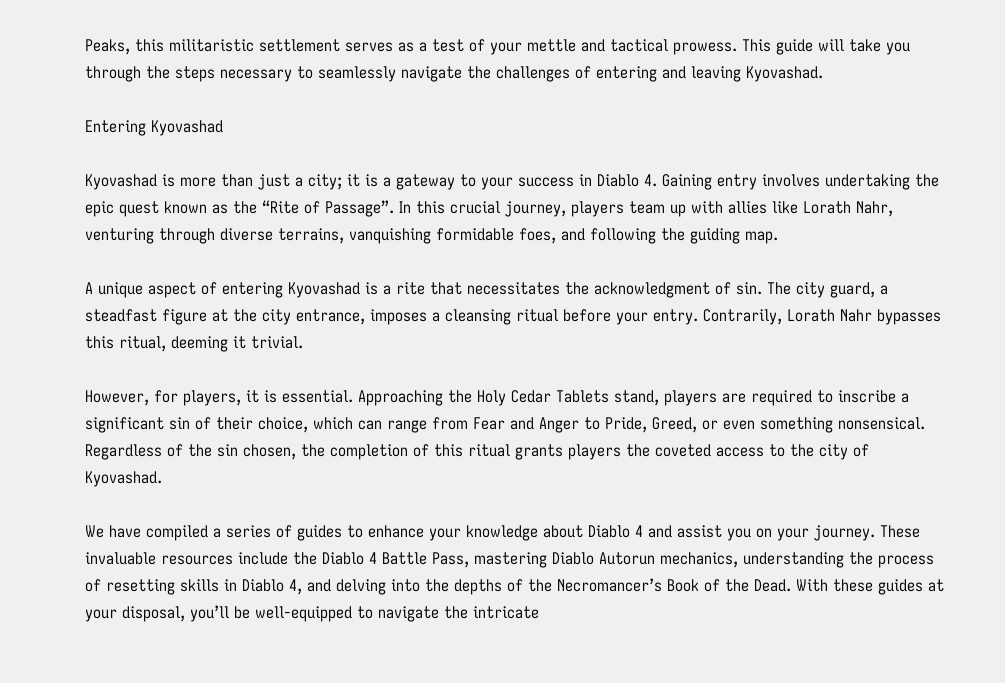Peaks, this militaristic settlement serves as a test of your mettle and tactical prowess. This guide will take you through the steps necessary to seamlessly navigate the challenges of entering and leaving Kyovashad.

Entering Kyovashad

Kyovashad is more than just a city; it is a gateway to your success in Diablo 4. Gaining entry involves undertaking the epic quest known as the “Rite of Passage”. In this crucial journey, players team up with allies like Lorath Nahr, venturing through diverse terrains, vanquishing formidable foes, and following the guiding map.

A unique aspect of entering Kyovashad is a rite that necessitates the acknowledgment of sin. The city guard, a steadfast figure at the city entrance, imposes a cleansing ritual before your entry. Contrarily, Lorath Nahr bypasses this ritual, deeming it trivial.

However, for players, it is essential. Approaching the Holy Cedar Tablets stand, players are required to inscribe a significant sin of their choice, which can range from Fear and Anger to Pride, Greed, or even something nonsensical. Regardless of the sin chosen, the completion of this ritual grants players the coveted access to the city of Kyovashad.

We have compiled a series of guides to enhance your knowledge about Diablo 4 and assist you on your journey. These invaluable resources include the Diablo 4 Battle Pass, mastering Diablo Autorun mechanics, understanding the process of resetting skills in Diablo 4, and delving into the depths of the Necromancer’s Book of the Dead. With these guides at your disposal, you’ll be well-equipped to navigate the intricate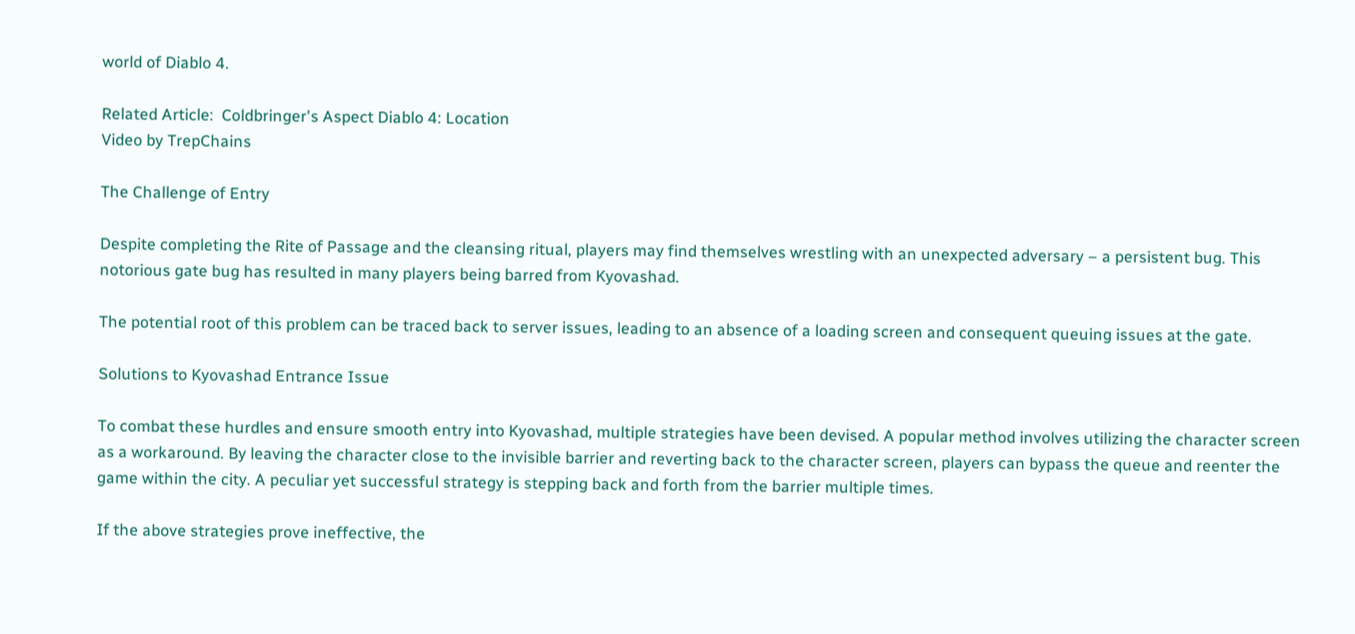world of Diablo 4.

Related Article:  Coldbringer's Aspect Diablo 4: Location
Video by TrepChains

The Challenge of Entry

Despite completing the Rite of Passage and the cleansing ritual, players may find themselves wrestling with an unexpected adversary – a persistent bug. This notorious gate bug has resulted in many players being barred from Kyovashad.

The potential root of this problem can be traced back to server issues, leading to an absence of a loading screen and consequent queuing issues at the gate.

Solutions to Kyovashad Entrance Issue

To combat these hurdles and ensure smooth entry into Kyovashad, multiple strategies have been devised. A popular method involves utilizing the character screen as a workaround. By leaving the character close to the invisible barrier and reverting back to the character screen, players can bypass the queue and reenter the game within the city. A peculiar yet successful strategy is stepping back and forth from the barrier multiple times.

If the above strategies prove ineffective, the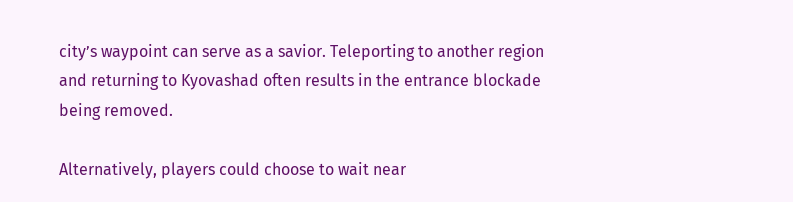city’s waypoint can serve as a savior. Teleporting to another region and returning to Kyovashad often results in the entrance blockade being removed.

Alternatively, players could choose to wait near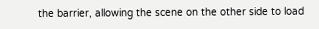the barrier, allowing the scene on the other side to load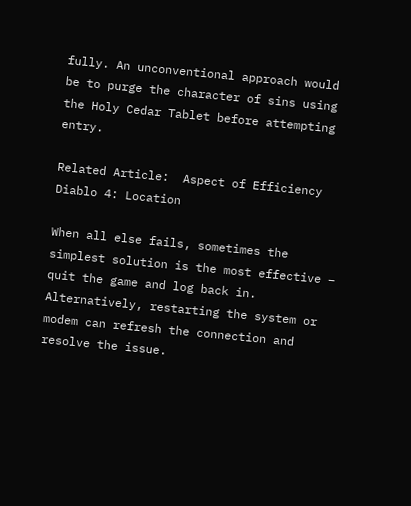fully. An unconventional approach would be to purge the character of sins using the Holy Cedar Tablet before attempting entry.

Related Article:  Aspect of Efficiency Diablo 4: Location

When all else fails, sometimes the simplest solution is the most effective – quit the game and log back in. Alternatively, restarting the system or modem can refresh the connection and resolve the issue.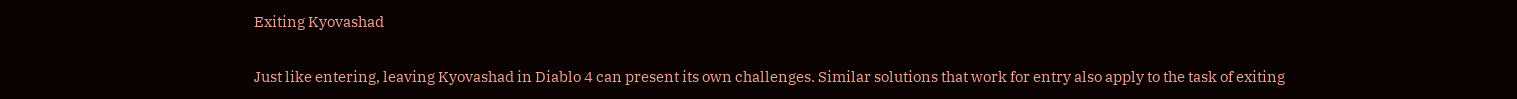Exiting Kyovashad

Just like entering, leaving Kyovashad in Diablo 4 can present its own challenges. Similar solutions that work for entry also apply to the task of exiting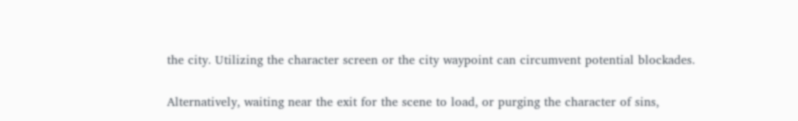the city. Utilizing the character screen or the city waypoint can circumvent potential blockades.

Alternatively, waiting near the exit for the scene to load, or purging the character of sins,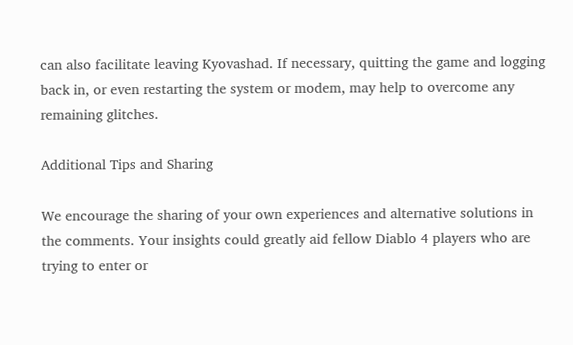can also facilitate leaving Kyovashad. If necessary, quitting the game and logging back in, or even restarting the system or modem, may help to overcome any remaining glitches.

Additional Tips and Sharing

We encourage the sharing of your own experiences and alternative solutions in the comments. Your insights could greatly aid fellow Diablo 4 players who are trying to enter or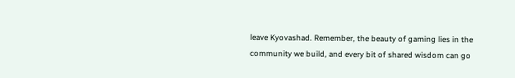leave Kyovashad. Remember, the beauty of gaming lies in the community we build, and every bit of shared wisdom can go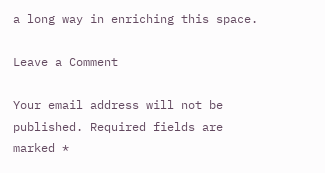a long way in enriching this space.

Leave a Comment

Your email address will not be published. Required fields are marked *